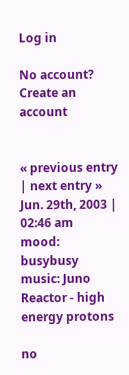Log in

No account? Create an account


« previous entry | next entry »
Jun. 29th, 2003 | 02:46 am
mood: busybusy
music: Juno Reactor - high energy protons

no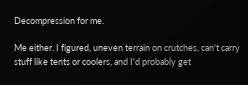Decompression for me.

Me either. I figured, uneven terrain on crutches, can't carry stuff like tents or coolers, and I'd probably get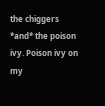the chiggers *and* the poison ivy. Poison ivy on my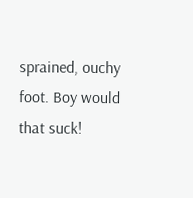sprained, ouchy foot. Boy would that suck!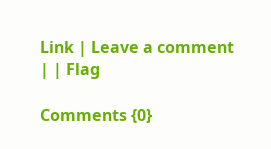Link | Leave a comment | | Flag

Comments {0}